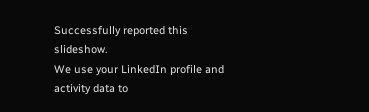Successfully reported this slideshow.
We use your LinkedIn profile and activity data to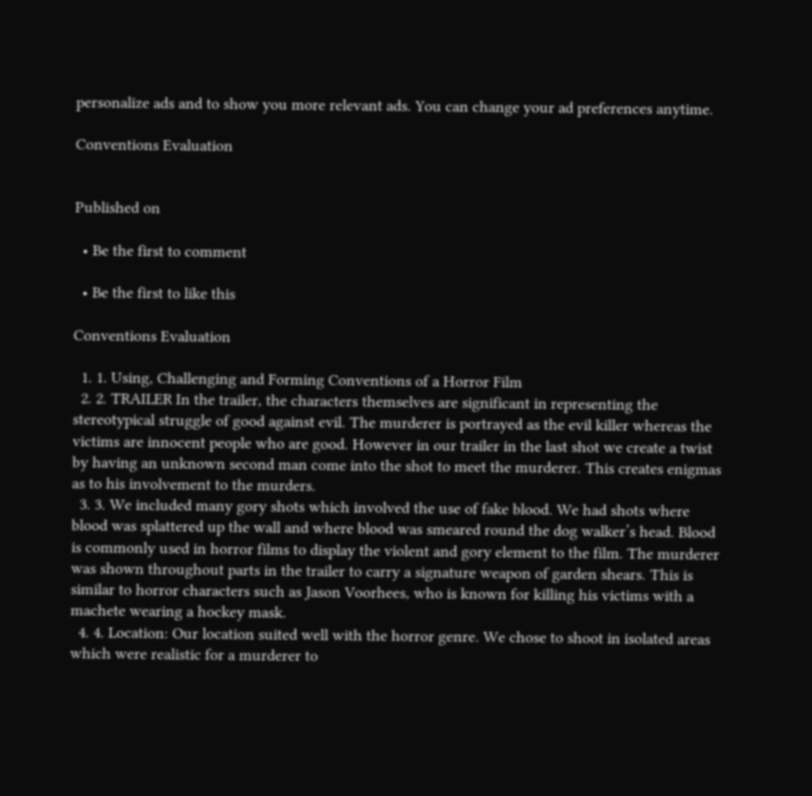personalize ads and to show you more relevant ads. You can change your ad preferences anytime.

Conventions Evaluation


Published on

  • Be the first to comment

  • Be the first to like this

Conventions Evaluation

  1. 1. Using, Challenging and Forming Conventions of a Horror Film
  2. 2. TRAILER In the trailer, the characters themselves are significant in representing the stereotypical struggle of good against evil. The murderer is portrayed as the evil killer whereas the victims are innocent people who are good. However in our trailer in the last shot we create a twist by having an unknown second man come into the shot to meet the murderer. This creates enigmas as to his involvement to the murders.
  3. 3. We included many gory shots which involved the use of fake blood. We had shots where blood was splattered up the wall and where blood was smeared round the dog walker’s head. Blood is commonly used in horror films to display the violent and gory element to the film. The murderer was shown throughout parts in the trailer to carry a signature weapon of garden shears. This is similar to horror characters such as Jason Voorhees, who is known for killing his victims with a machete wearing a hockey mask.
  4. 4. Location: Our location suited well with the horror genre. We chose to shoot in isolated areas which were realistic for a murderer to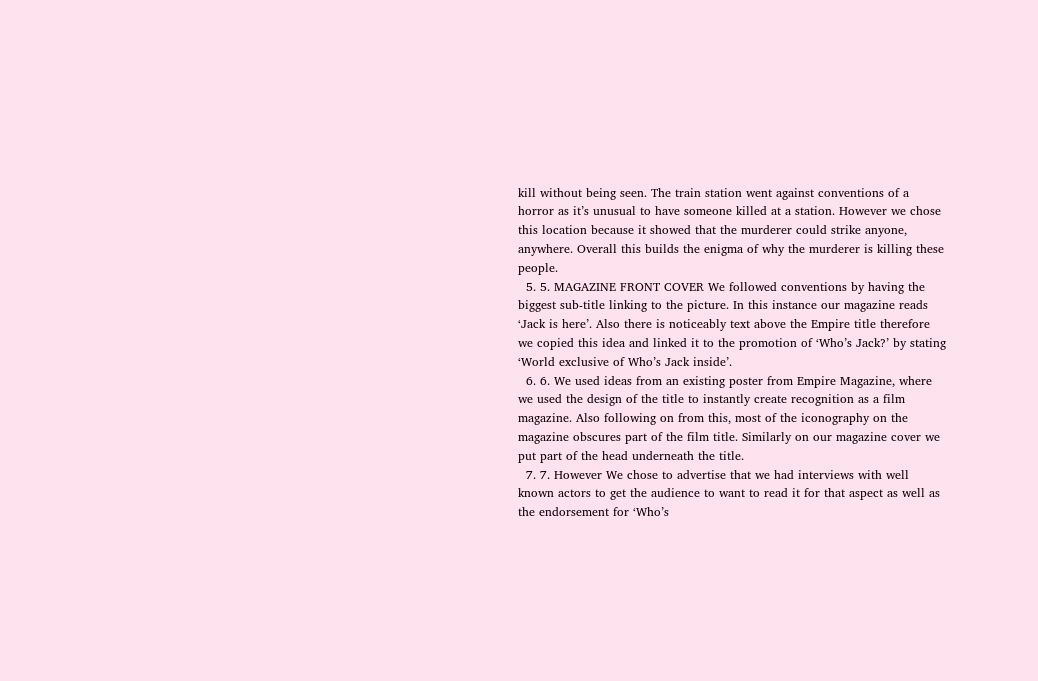kill without being seen. The train station went against conventions of a horror as it’s unusual to have someone killed at a station. However we chose this location because it showed that the murderer could strike anyone, anywhere. Overall this builds the enigma of why the murderer is killing these people.
  5. 5. MAGAZINE FRONT COVER We followed conventions by having the biggest sub-title linking to the picture. In this instance our magazine reads ‘Jack is here’. Also there is noticeably text above the Empire title therefore we copied this idea and linked it to the promotion of ‘Who’s Jack?’ by stating ‘World exclusive of Who’s Jack inside’.
  6. 6. We used ideas from an existing poster from Empire Magazine, where we used the design of the title to instantly create recognition as a film magazine. Also following on from this, most of the iconography on the magazine obscures part of the film title. Similarly on our magazine cover we put part of the head underneath the title.
  7. 7. However We chose to advertise that we had interviews with well known actors to get the audience to want to read it for that aspect as well as the endorsement for ‘Who’s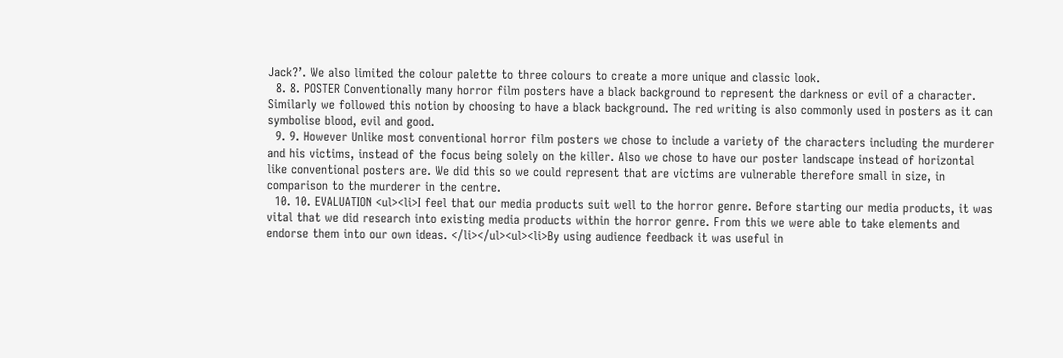Jack?’. We also limited the colour palette to three colours to create a more unique and classic look.
  8. 8. POSTER Conventionally many horror film posters have a black background to represent the darkness or evil of a character. Similarly we followed this notion by choosing to have a black background. The red writing is also commonly used in posters as it can symbolise blood, evil and good.
  9. 9. However Unlike most conventional horror film posters we chose to include a variety of the characters including the murderer and his victims, instead of the focus being solely on the killer. Also we chose to have our poster landscape instead of horizontal like conventional posters are. We did this so we could represent that are victims are vulnerable therefore small in size, in comparison to the murderer in the centre.
  10. 10. EVALUATION <ul><li>I feel that our media products suit well to the horror genre. Before starting our media products, it was vital that we did research into existing media products within the horror genre. From this we were able to take elements and endorse them into our own ideas. </li></ul><ul><li>By using audience feedback it was useful in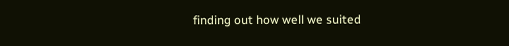finding out how well we suited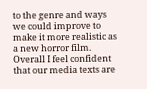to the genre and ways we could improve to make it more realistic as a new horror film. Overall I feel confident that our media texts are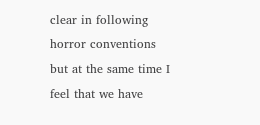clear in following horror conventions but at the same time I feel that we have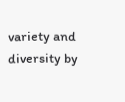variety and diversity by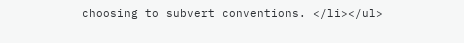choosing to subvert conventions. </li></ul>